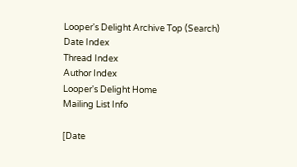Looper's Delight Archive Top (Search)
Date Index
Thread Index
Author Index
Looper's Delight Home
Mailing List Info

[Date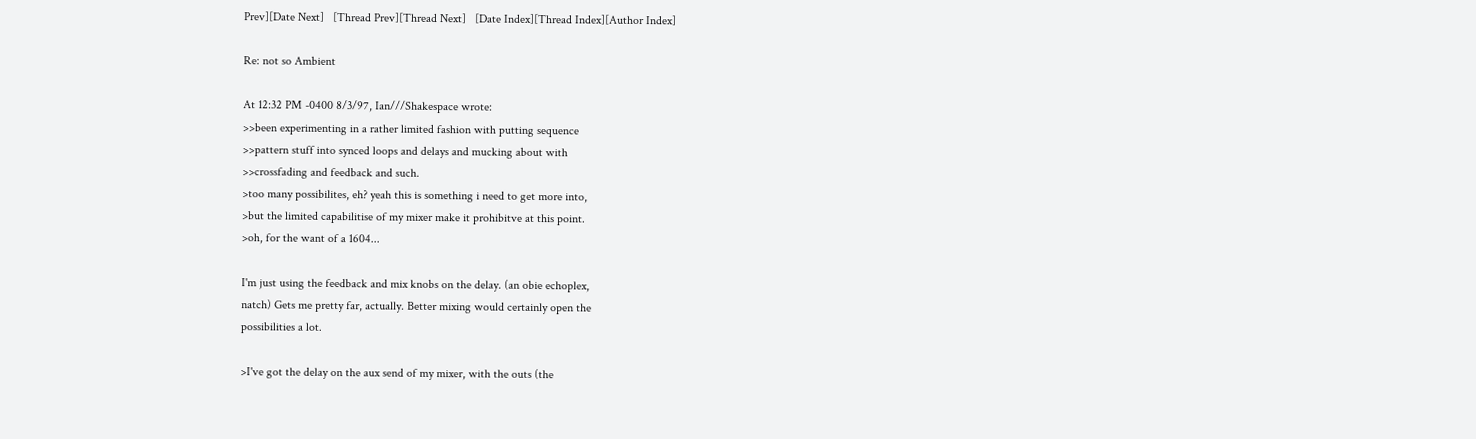Prev][Date Next]   [Thread Prev][Thread Next]   [Date Index][Thread Index][Author Index]

Re: not so Ambient

At 12:32 PM -0400 8/3/97, Ian///Shakespace wrote:
>>been experimenting in a rather limited fashion with putting sequence
>>pattern stuff into synced loops and delays and mucking about with
>>crossfading and feedback and such.
>too many possibilites, eh? yeah this is something i need to get more into,
>but the limited capabilitise of my mixer make it prohibitve at this point.
>oh, for the want of a 1604...

I'm just using the feedback and mix knobs on the delay. (an obie echoplex,
natch) Gets me pretty far, actually. Better mixing would certainly open the
possibilities a lot.

>I've got the delay on the aux send of my mixer, with the outs (the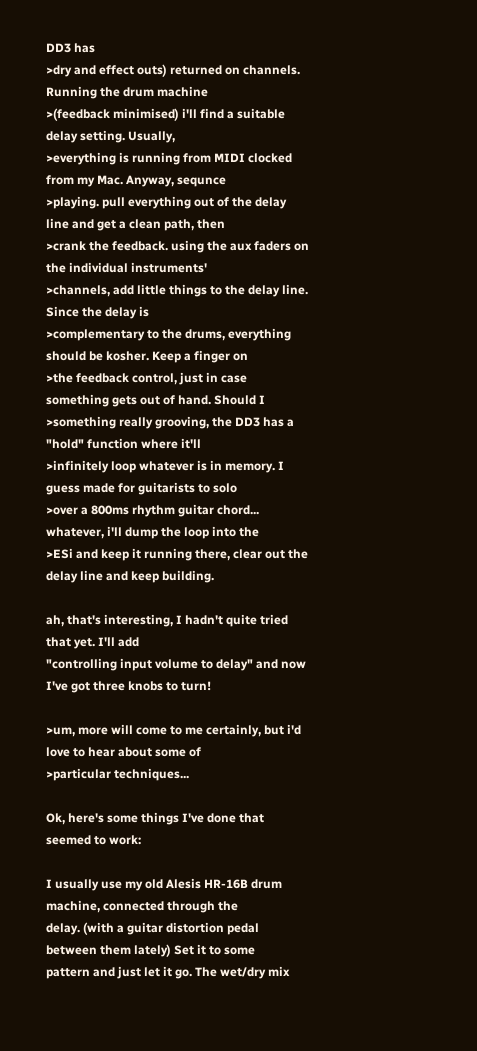DD3 has
>dry and effect outs) returned on channels. Running the drum machine
>(feedback minimised) i'll find a suitable delay setting. Usually,
>everything is running from MIDI clocked from my Mac. Anyway, sequnce
>playing. pull everything out of the delay line and get a clean path, then
>crank the feedback. using the aux faders on the individual instruments'
>channels, add little things to the delay line. Since the delay is
>complementary to the drums, everything should be kosher. Keep a finger on
>the feedback control, just in case something gets out of hand. Should I
>something really grooving, the DD3 has a "hold" function where it'll
>infinitely loop whatever is in memory. I guess made for guitarists to solo
>over a 800ms rhythm guitar chord... whatever, i'll dump the loop into the
>ESi and keep it running there, clear out the delay line and keep building.

ah, that's interesting, I hadn't quite tried that yet. I'll add
"controlling input volume to delay" and now I've got three knobs to turn!

>um, more will come to me certainly, but i'd love to hear about some of
>particular techniques...

Ok, here's some things I've done that seemed to work:

I usually use my old Alesis HR-16B drum machine, connected through the
delay. (with a guitar distortion pedal between them lately) Set it to some
pattern and just let it go. The wet/dry mix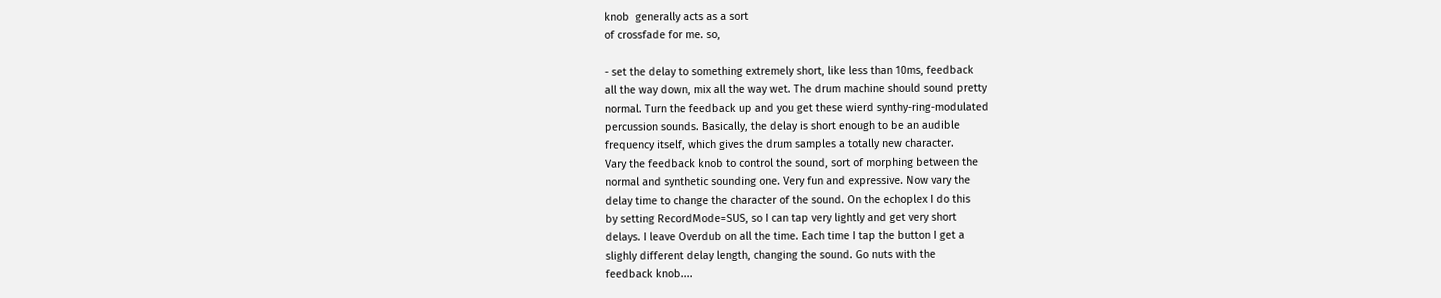knob  generally acts as a sort
of crossfade for me. so,

- set the delay to something extremely short, like less than 10ms, feedback
all the way down, mix all the way wet. The drum machine should sound pretty
normal. Turn the feedback up and you get these wierd synthy-ring-modulated
percussion sounds. Basically, the delay is short enough to be an audible
frequency itself, which gives the drum samples a totally new character.
Vary the feedback knob to control the sound, sort of morphing between the
normal and synthetic sounding one. Very fun and expressive. Now vary the
delay time to change the character of the sound. On the echoplex I do this
by setting RecordMode=SUS, so I can tap very lightly and get very short
delays. I leave Overdub on all the time. Each time I tap the button I get a
slighly different delay length, changing the sound. Go nuts with the
feedback knob....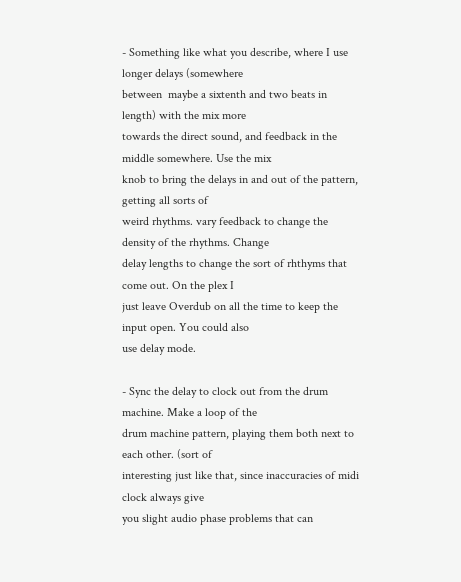- Something like what you describe, where I use longer delays (somewhere
between  maybe a sixtenth and two beats in length) with the mix more
towards the direct sound, and feedback in the middle somewhere. Use the mix
knob to bring the delays in and out of the pattern, getting all sorts of
weird rhythms. vary feedback to change the density of the rhythms. Change
delay lengths to change the sort of rhthyms that come out. On the plex I
just leave Overdub on all the time to keep the input open. You could also
use delay mode.

- Sync the delay to clock out from the drum machine. Make a loop of the
drum machine pattern, playing them both next to each other. (sort of
interesting just like that, since inaccuracies of midi clock always give
you slight audio phase problems that can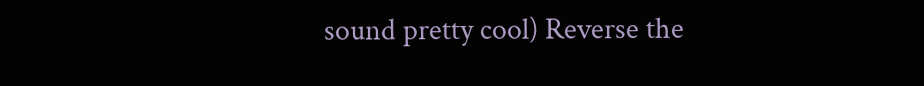sound pretty cool) Reverse the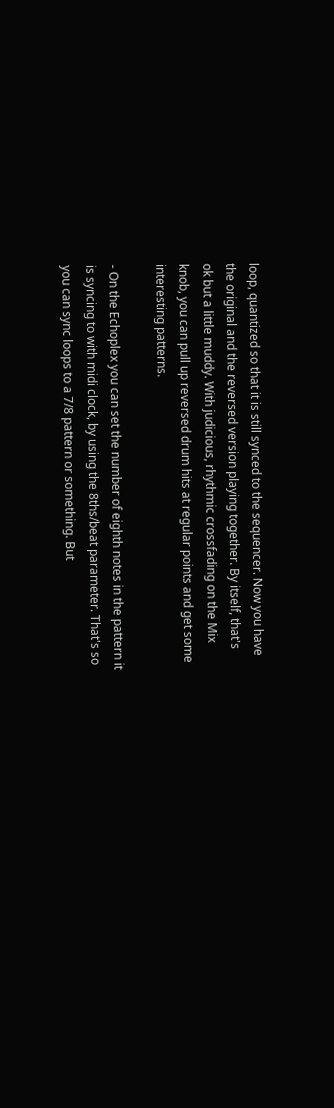loop, quantized so that it is still synced to the sequencer. Now you have
the original and the reversed version playing together. By itself, that's
ok but a little muddy. With judicious, rhythmic crossfading on the Mix
knob, you can pull up reversed drum hits at regular points and get some
interesting patterns.

- On the Echoplex you can set the number of eighth notes in the pattern it
is syncing to with midi clock, by using the 8ths/beat parameter. That's so
you can sync loops to a 7/8 pattern or something. But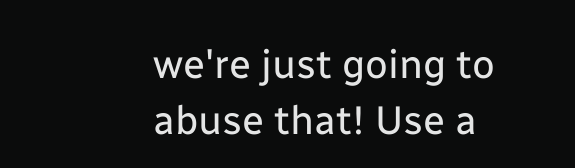we're just going to
abuse that! Use a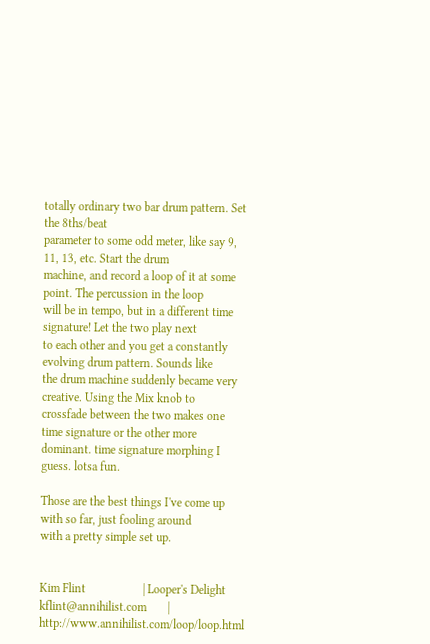totally ordinary two bar drum pattern. Set the 8ths/beat
parameter to some odd meter, like say 9, 11, 13, etc. Start the drum
machine, and record a loop of it at some point. The percussion in the loop
will be in tempo, but in a different time signature! Let the two play next
to each other and you get a constantly evolving drum pattern. Sounds like
the drum machine suddenly became very creative. Using the Mix knob to
crossfade between the two makes one time signature or the other more
dominant. time signature morphing I guess. lotsa fun.

Those are the best things I've come up with so far, just fooling around
with a pretty simple set up.


Kim Flint                   | Looper's Delight
kflint@annihilist.com       | http://www.annihilist.com/loop/loop.html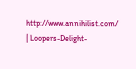http://www.annihilist.com/  | Loopers-Delight-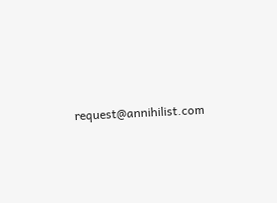request@annihilist.com